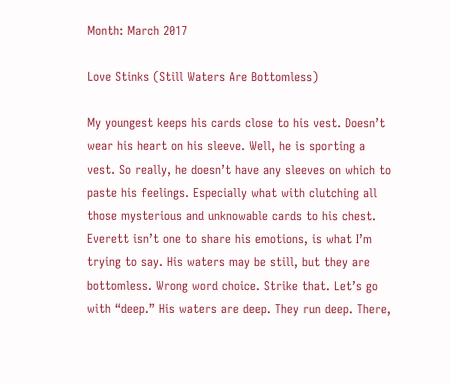Month: March 2017

Love Stinks (Still Waters Are Bottomless)

My youngest keeps his cards close to his vest. Doesn’t wear his heart on his sleeve. Well, he is sporting a vest. So really, he doesn’t have any sleeves on which to paste his feelings. Especially what with clutching all those mysterious and unknowable cards to his chest. Everett isn’t one to share his emotions, is what I’m trying to say. His waters may be still, but they are bottomless. Wrong word choice. Strike that. Let’s go with “deep.” His waters are deep. They run deep. There,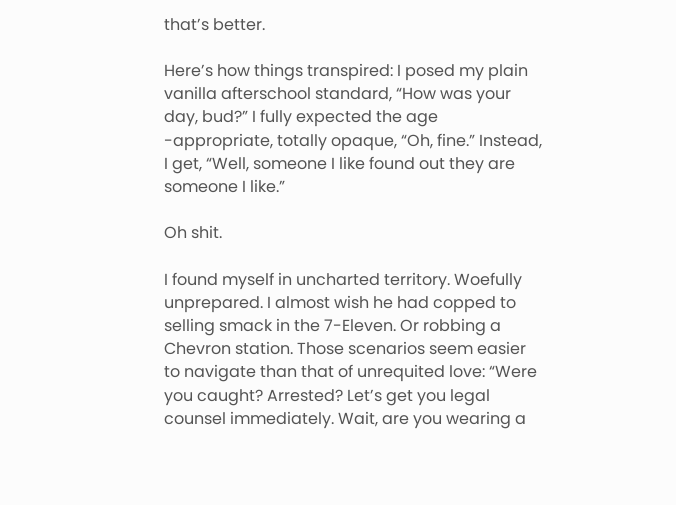that’s better.

Here’s how things transpired: I posed my plain vanilla afterschool standard, “How was your day, bud?” I fully expected the age -appropriate, totally opaque, “Oh, fine.” Instead, I get, “Well, someone I like found out they are someone I like.”

Oh shit.

I found myself in uncharted territory. Woefully unprepared. I almost wish he had copped to selling smack in the 7-Eleven. Or robbing a Chevron station. Those scenarios seem easier to navigate than that of unrequited love: “Were you caught? Arrested? Let’s get you legal counsel immediately. Wait, are you wearing a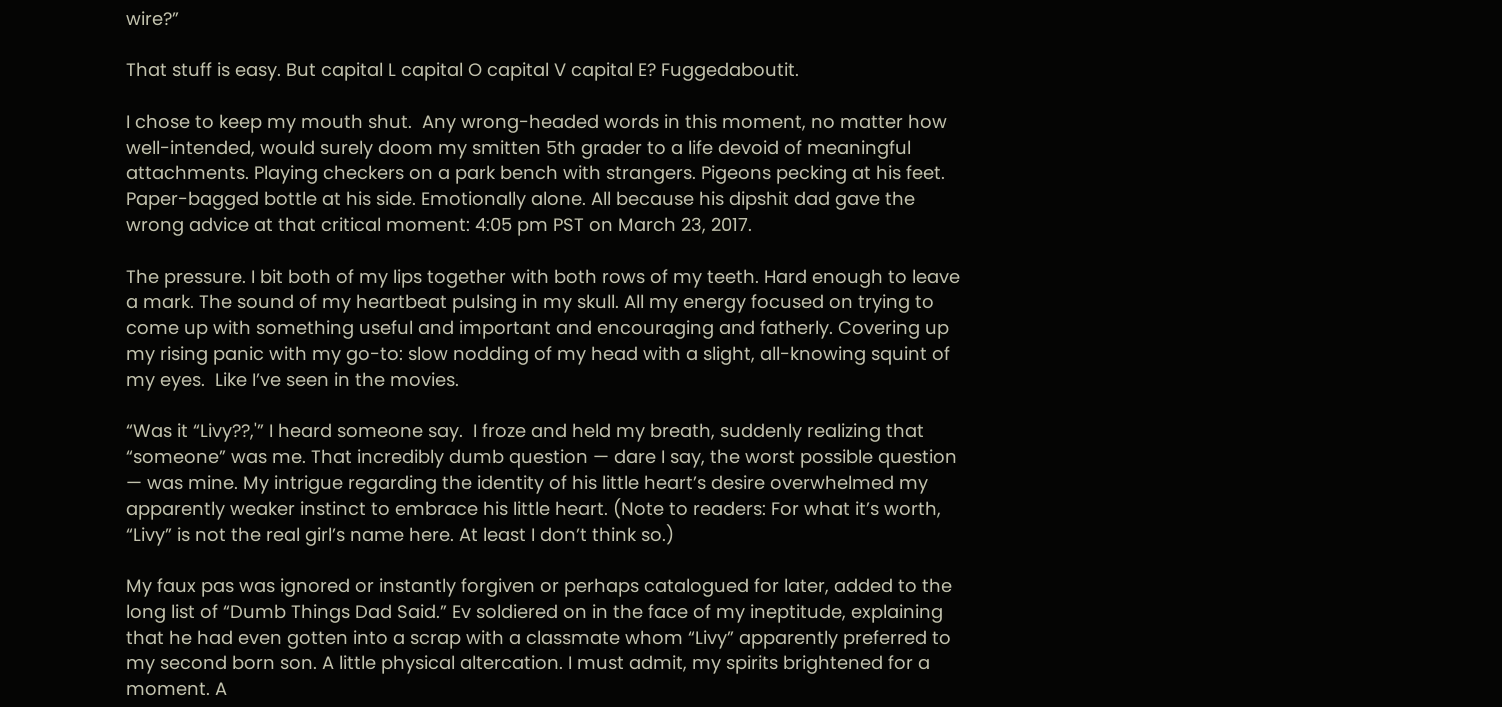wire?”

That stuff is easy. But capital L capital O capital V capital E? Fuggedaboutit.

I chose to keep my mouth shut.  Any wrong-headed words in this moment, no matter how well-intended, would surely doom my smitten 5th grader to a life devoid of meaningful attachments. Playing checkers on a park bench with strangers. Pigeons pecking at his feet. Paper-bagged bottle at his side. Emotionally alone. All because his dipshit dad gave the wrong advice at that critical moment: 4:05 pm PST on March 23, 2017.

The pressure. I bit both of my lips together with both rows of my teeth. Hard enough to leave a mark. The sound of my heartbeat pulsing in my skull. All my energy focused on trying to come up with something useful and important and encouraging and fatherly. Covering up my rising panic with my go-to: slow nodding of my head with a slight, all-knowing squint of my eyes.  Like I’ve seen in the movies.

“Was it “Livy??,'” I heard someone say.  I froze and held my breath, suddenly realizing that “someone” was me. That incredibly dumb question — dare I say, the worst possible question — was mine. My intrigue regarding the identity of his little heart’s desire overwhelmed my apparently weaker instinct to embrace his little heart. (Note to readers: For what it’s worth, “Livy” is not the real girl’s name here. At least I don’t think so.)

My faux pas was ignored or instantly forgiven or perhaps catalogued for later, added to the long list of “Dumb Things Dad Said.” Ev soldiered on in the face of my ineptitude, explaining that he had even gotten into a scrap with a classmate whom “Livy” apparently preferred to my second born son. A little physical altercation. I must admit, my spirits brightened for a moment. A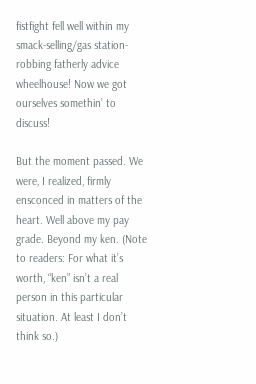fistfight fell well within my smack-selling/gas station-robbing fatherly advice wheelhouse! Now we got ourselves somethin’ to discuss!

But the moment passed. We were, I realized, firmly ensconced in matters of the heart. Well above my pay grade. Beyond my ken. (Note to readers: For what it’s worth, “ken” isn’t a real person in this particular situation. At least I don’t think so.)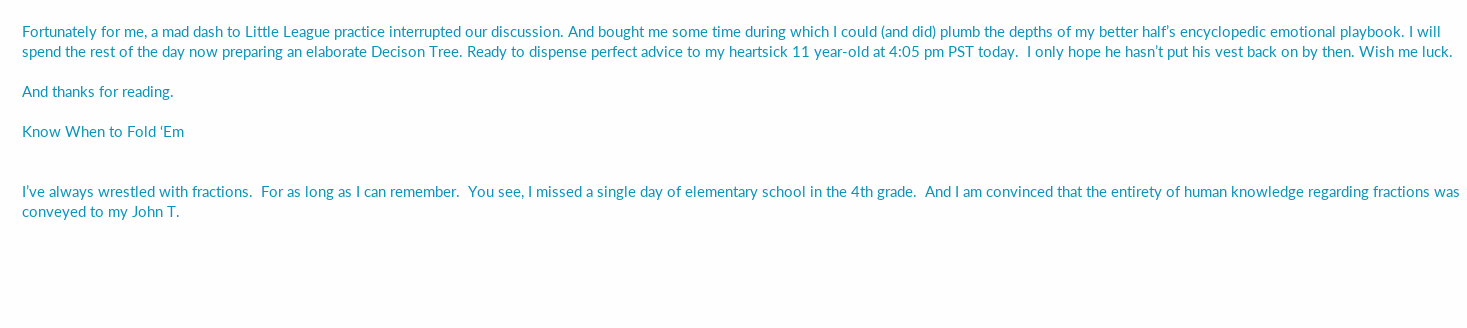Fortunately for me, a mad dash to Little League practice interrupted our discussion. And bought me some time during which I could (and did) plumb the depths of my better half’s encyclopedic emotional playbook. I will spend the rest of the day now preparing an elaborate Decison Tree. Ready to dispense perfect advice to my heartsick 11 year-old at 4:05 pm PST today.  I only hope he hasn’t put his vest back on by then. Wish me luck.

And thanks for reading.

Know When to Fold ‘Em


I’ve always wrestled with fractions.  For as long as I can remember.  You see, I missed a single day of elementary school in the 4th grade.  And I am convinced that the entirety of human knowledge regarding fractions was conveyed to my John T.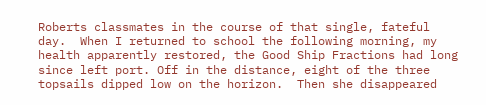Roberts classmates in the course of that single, fateful day.  When I returned to school the following morning, my health apparently restored, the Good Ship Fractions had long since left port. Off in the distance, eight of the three topsails dipped low on the horizon.  Then she disappeared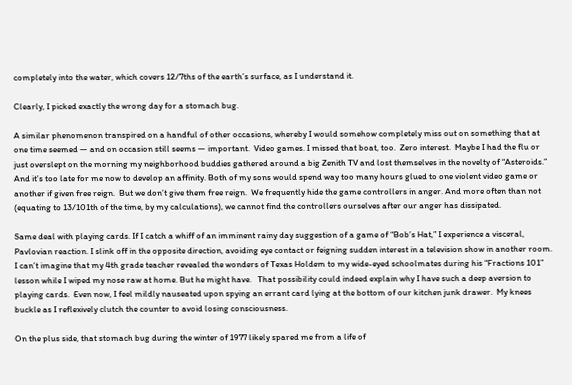completely into the water, which covers 12/7ths of the earth’s surface, as I understand it.

Clearly, I picked exactly the wrong day for a stomach bug.

A similar phenomenon transpired on a handful of other occasions, whereby I would somehow completely miss out on something that at one time seemed — and on occasion still seems — important.  Video games. I missed that boat, too.  Zero interest.  Maybe I had the flu or just overslept on the morning my neighborhood buddies gathered around a big Zenith TV and lost themselves in the novelty of “Asteroids.” And it’s too late for me now to develop an affinity. Both of my sons would spend way too many hours glued to one violent video game or another if given free reign.  But we don’t give them free reign.  We frequently hide the game controllers in anger. And more often than not (equating to 13/101th of the time, by my calculations), we cannot find the controllers ourselves after our anger has dissipated.

Same deal with playing cards. If I catch a whiff of an imminent rainy day suggestion of a game of “Bob’s Hat,” I experience a visceral, Pavlovian reaction. I slink off in the opposite direction, avoiding eye contact or feigning sudden interest in a television show in another room.  I can’t imagine that my 4th grade teacher revealed the wonders of Texas Holdem to my wide-eyed schoolmates during his “Fractions 101” lesson while I wiped my nose raw at home. But he might have.   That possibility could indeed explain why I have such a deep aversion to playing cards.  Even now, I feel mildly nauseated upon spying an errant card lying at the bottom of our kitchen junk drawer.  My knees buckle as I reflexively clutch the counter to avoid losing consciousness.

On the plus side, that stomach bug during the winter of 1977 likely spared me from a life of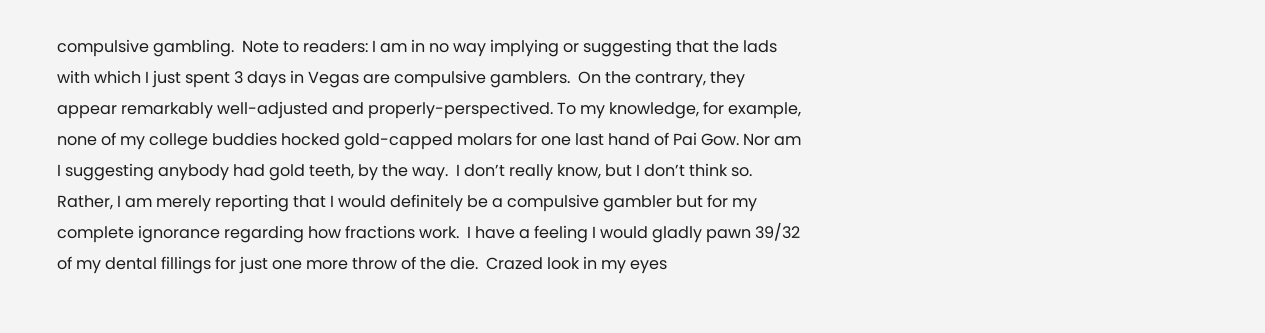compulsive gambling.  Note to readers: I am in no way implying or suggesting that the lads with which I just spent 3 days in Vegas are compulsive gamblers.  On the contrary, they appear remarkably well-adjusted and properly-perspectived. To my knowledge, for example, none of my college buddies hocked gold-capped molars for one last hand of Pai Gow. Nor am I suggesting anybody had gold teeth, by the way.  I don’t really know, but I don’t think so.  Rather, I am merely reporting that I would definitely be a compulsive gambler but for my complete ignorance regarding how fractions work.  I have a feeling I would gladly pawn 39/32 of my dental fillings for just one more throw of the die.  Crazed look in my eyes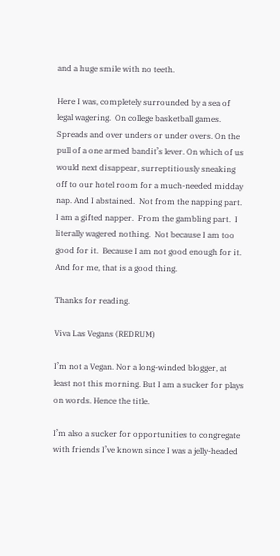and a huge smile with no teeth.

Here I was, completely surrounded by a sea of legal wagering.  On college basketball games.  Spreads and over unders or under overs. On the pull of a one armed bandit’s lever. On which of us would next disappear, surreptitiously sneaking off to our hotel room for a much-needed midday nap. And I abstained.  Not from the napping part.  I am a gifted napper.  From the gambling part.  I literally wagered nothing.  Not because I am too good for it.  Because I am not good enough for it.  And for me, that is a good thing.

Thanks for reading.

Viva Las Vegans (REDRUM)

I’m not a Vegan. Nor a long-winded blogger, at least not this morning. But I am a sucker for plays on words. Hence the title.

I’m also a sucker for opportunities to congregate with friends I’ve known since I was a jelly-headed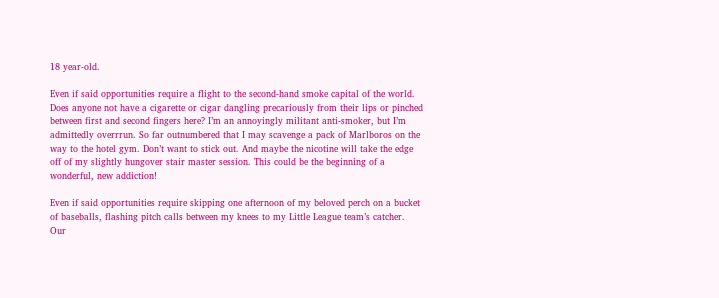18 year-old.

Even if said opportunities require a flight to the second-hand smoke capital of the world. Does anyone not have a cigarette or cigar dangling precariously from their lips or pinched between first and second fingers here? I’m an annoyingly militant anti-smoker, but I’m admittedly overrrun. So far outnumbered that I may scavenge a pack of Marlboros on the way to the hotel gym. Don’t want to stick out. And maybe the nicotine will take the edge off of my slightly hungover stair master session. This could be the beginning of a wonderful, new addiction!

Even if said opportunities require skipping one afternoon of my beloved perch on a bucket of baseballs, flashing pitch calls between my knees to my Little League team’s catcher. Our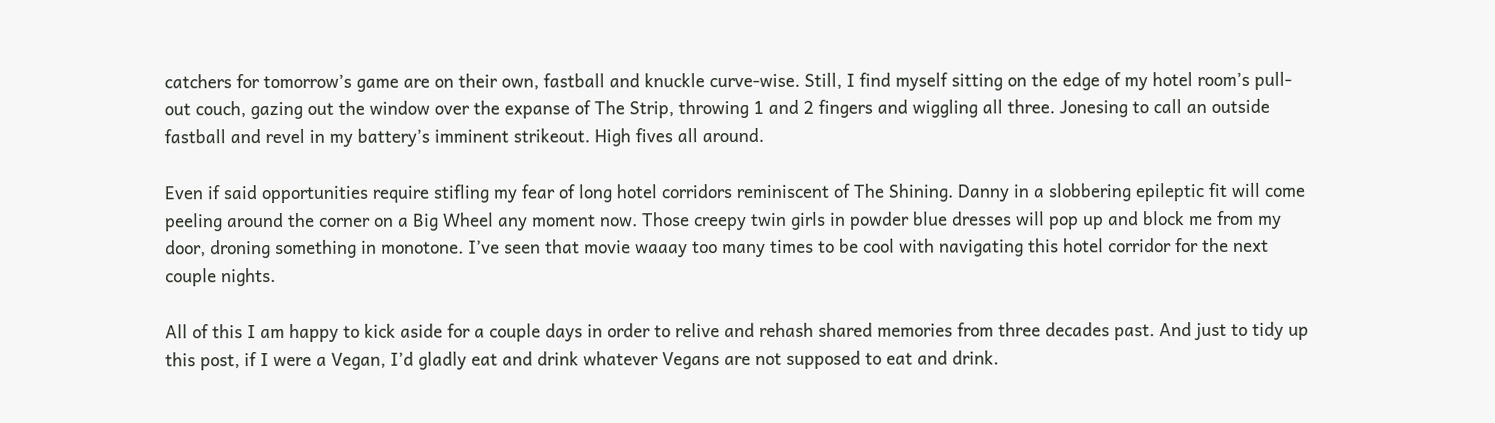catchers for tomorrow’s game are on their own, fastball and knuckle curve-wise. Still, I find myself sitting on the edge of my hotel room’s pull-out couch, gazing out the window over the expanse of The Strip, throwing 1 and 2 fingers and wiggling all three. Jonesing to call an outside fastball and revel in my battery’s imminent strikeout. High fives all around.

Even if said opportunities require stifling my fear of long hotel corridors reminiscent of The Shining. Danny in a slobbering epileptic fit will come peeling around the corner on a Big Wheel any moment now. Those creepy twin girls in powder blue dresses will pop up and block me from my door, droning something in monotone. I’ve seen that movie waaay too many times to be cool with navigating this hotel corridor for the next couple nights.

All of this I am happy to kick aside for a couple days in order to relive and rehash shared memories from three decades past. And just to tidy up this post, if I were a Vegan, I’d gladly eat and drink whatever Vegans are not supposed to eat and drink.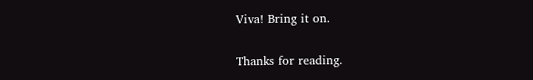Viva! Bring it on.

Thanks for reading.